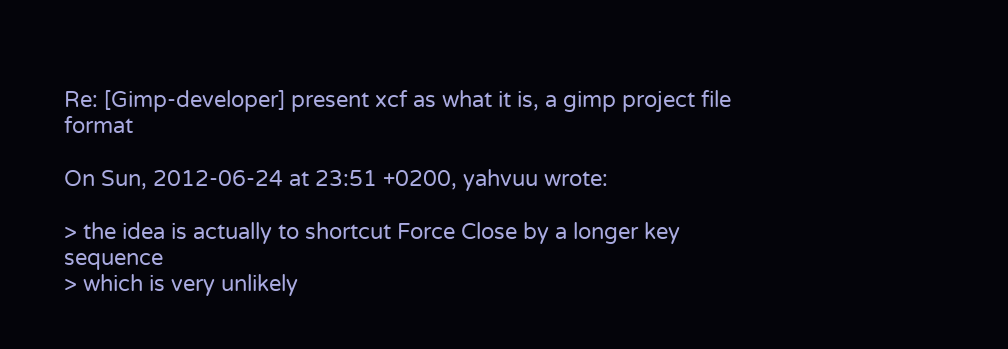Re: [Gimp-developer] present xcf as what it is, a gimp project file format

On Sun, 2012-06-24 at 23:51 +0200, yahvuu wrote:

> the idea is actually to shortcut Force Close by a longer key sequence
> which is very unlikely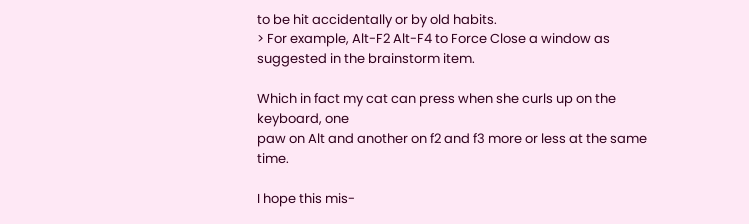to be hit accidentally or by old habits.
> For example, Alt-F2 Alt-F4 to Force Close a window as suggested in the brainstorm item.

Which in fact my cat can press when she curls up on the keyboard, one
paw on Alt and another on f2 and f3 more or less at the same time.

I hope this mis-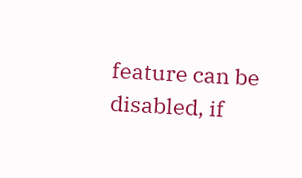feature can be disabled, if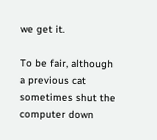we get it.

To be fair, although a previous cat sometimes shut the computer down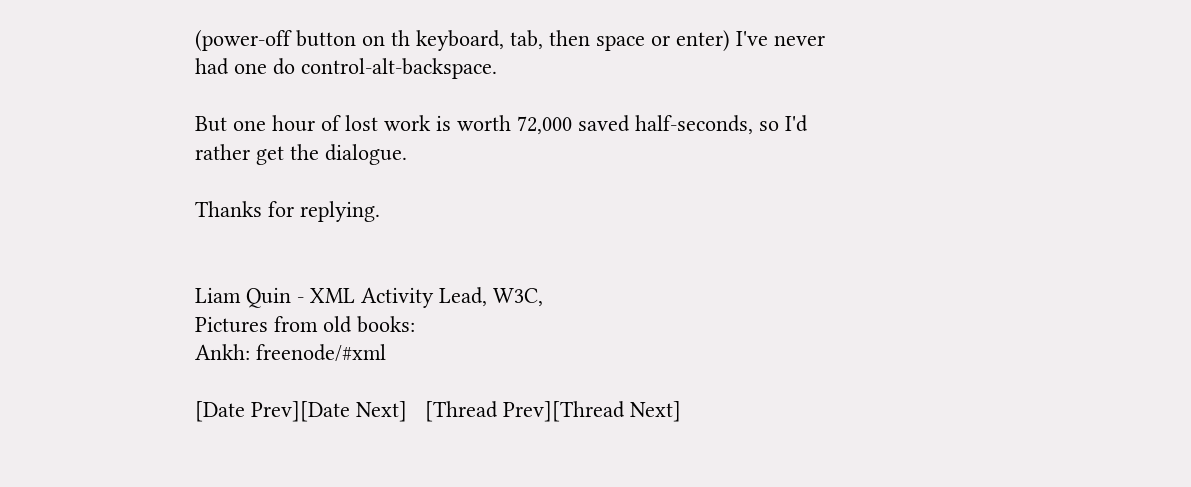(power-off button on th keyboard, tab, then space or enter) I've never
had one do control-alt-backspace.

But one hour of lost work is worth 72,000 saved half-seconds, so I'd
rather get the dialogue.

Thanks for replying.


Liam Quin - XML Activity Lead, W3C,
Pictures from old books:
Ankh: freenode/#xml

[Date Prev][Date Next]   [Thread Prev][Thread Next]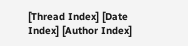[Thread Index] [Date Index] [Author Index]